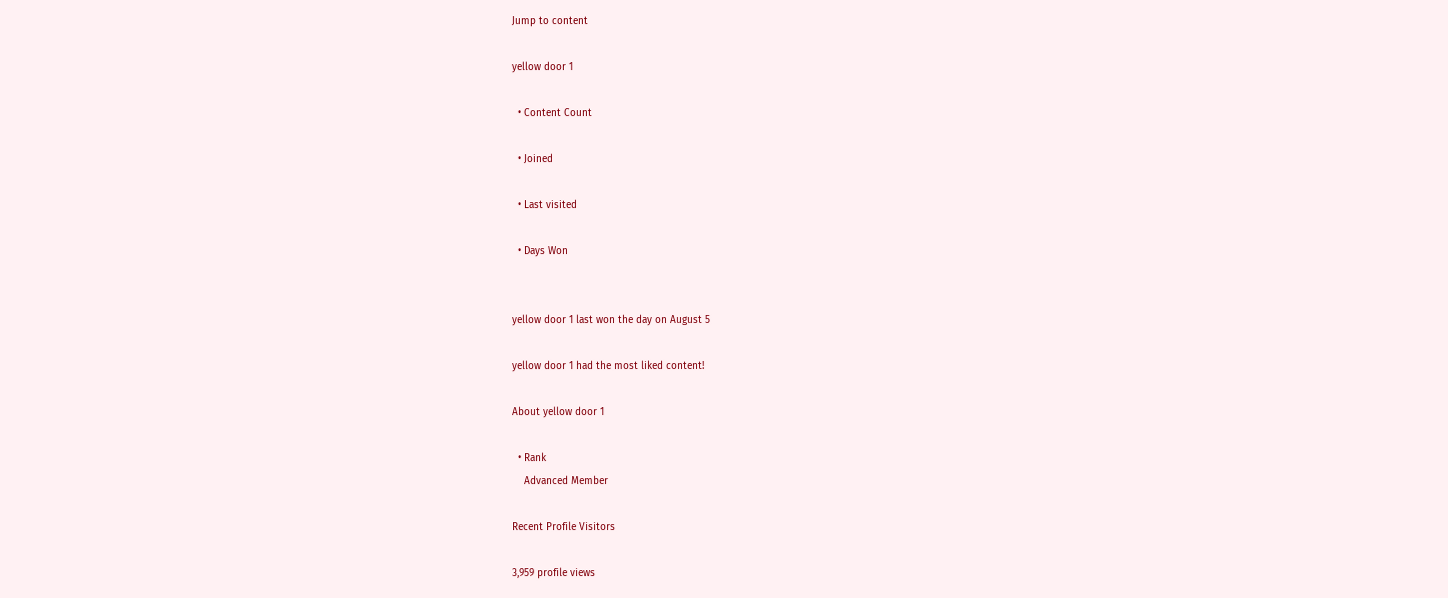Jump to content

yellow door 1

  • Content Count

  • Joined

  • Last visited

  • Days Won


yellow door 1 last won the day on August 5

yellow door 1 had the most liked content!

About yellow door 1

  • Rank
    Advanced Member

Recent Profile Visitors

3,959 profile views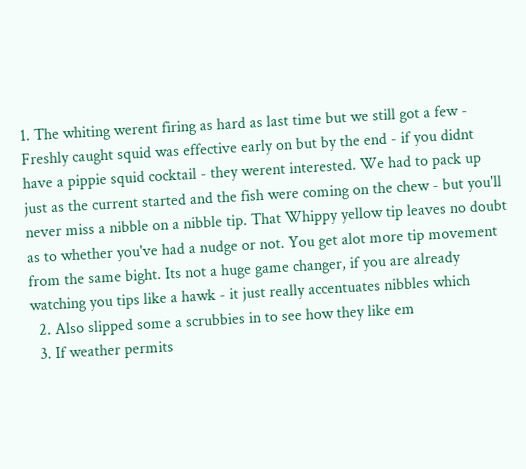1. The whiting werent firing as hard as last time but we still got a few - Freshly caught squid was effective early on but by the end - if you didnt have a pippie squid cocktail - they werent interested. We had to pack up just as the current started and the fish were coming on the chew - but you'll never miss a nibble on a nibble tip. That Whippy yellow tip leaves no doubt as to whether you've had a nudge or not. You get alot more tip movement from the same bight. Its not a huge game changer, if you are already watching you tips like a hawk - it just really accentuates nibbles which
  2. Also slipped some a scrubbies in to see how they like em
  3. If weather permits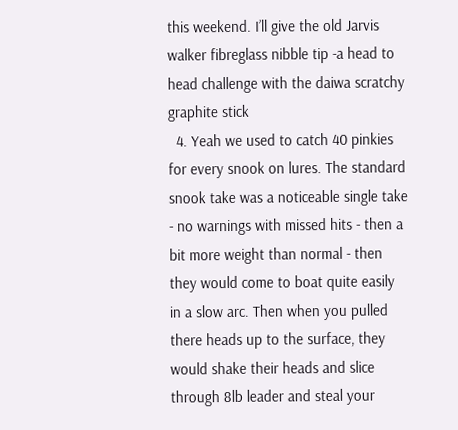this weekend. I’ll give the old Jarvis walker fibreglass nibble tip -a head to head challenge with the daiwa scratchy graphite stick
  4. Yeah we used to catch 40 pinkies for every snook on lures. The standard snook take was a noticeable single take - no warnings with missed hits - then a bit more weight than normal - then they would come to boat quite easily in a slow arc. Then when you pulled there heads up to the surface, they would shake their heads and slice through 8lb leader and steal your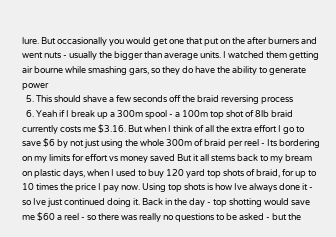lure. But occasionally you would get one that put on the after burners and went nuts - usually the bigger than average units. I watched them getting air bourne while smashing gars, so they do have the ability to generate power
  5. This should shave a few seconds off the braid reversing process
  6. Yeah if I break up a 300m spool - a 100m top shot of 8lb braid currently costs me $3.16. But when I think of all the extra effort I go to save $6 by not just using the whole 300m of braid per reel - Its bordering on my limits for effort vs money saved But it all stems back to my bream on plastic days, when I used to buy 120 yard top shots of braid, for up to 10 times the price I pay now. Using top shots is how Ive always done it - so Ive just continued doing it. Back in the day - top shotting would save me $60 a reel - so there was really no questions to be asked - but the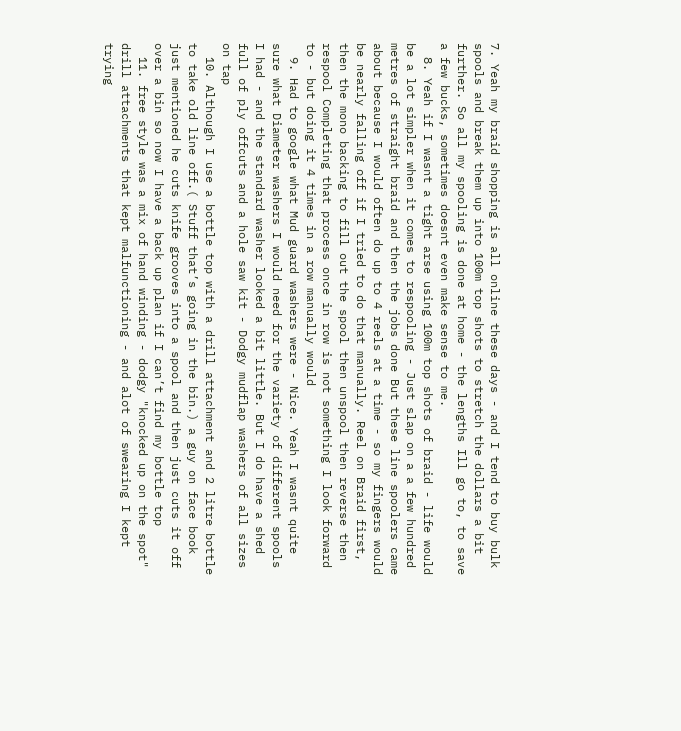7. Yeah my braid shopping is all online these days - and I tend to buy bulk spools and break them up into 100m top shots to stretch the dollars a bit further. So all my spooling is done at home - the lengths Ill go to, to save a few bucks, sometimes doesnt even make sense to me.
  8. Yeah if I wasnt a tight arse using 100m top shots of braid - life would be a lot simpler when it comes to respooling - Just slap on a a few hundred metres of straight braid and then the jobs done But these line spoolers came about because I would often do up to 4 reels at a time - so my fingers would be nearly falling off if I tried to do that manually. Reel on Braid first, then the mono backing to fill out the spool then unspool then reverse then respool Completing that process once in row is not something I look forward to - but doing it 4 times in a row manually would
  9. Had to google what Mud guard washers were - Nice. Yeah I wasnt quite sure what Diameter washers I would need for the variety of different spools I had - and the standard washer looked a bit little. But I do have a shed full of ply offcuts and a hole saw kit - Dodgy mudflap washers of all sizes on tap
  10. Although I use a bottle top with a drill attachment and 2 litre bottle to take old line off.( Stuff that’s going in the bin.) a guy on face book just mentioned he cuts knife grooves into a spool and then just cuts it off over a bin so now I have a back up plan if I can’t find my bottle top
  11. free style was a mix of hand winding - dodgy "knocked up on the spot" drill attachments that kept malfunctioning - and alot of swearing I kept trying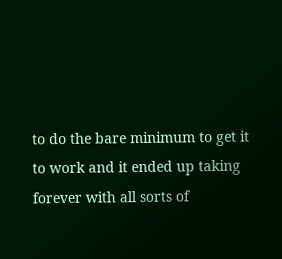to do the bare minimum to get it to work and it ended up taking forever with all sorts of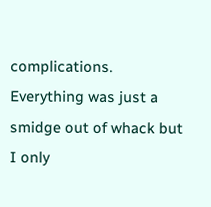complications. Everything was just a smidge out of whack but I only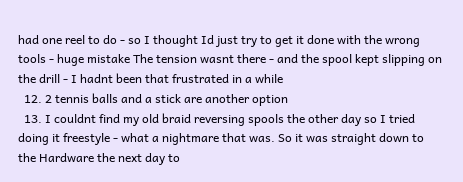had one reel to do - so I thought Id just try to get it done with the wrong tools - huge mistake The tension wasnt there - and the spool kept slipping on the drill - I hadnt been that frustrated in a while
  12. 2 tennis balls and a stick are another option
  13. I couldnt find my old braid reversing spools the other day so I tried doing it freestyle - what a nightmare that was. So it was straight down to the Hardware the next day to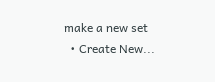make a new set
  • Create New...